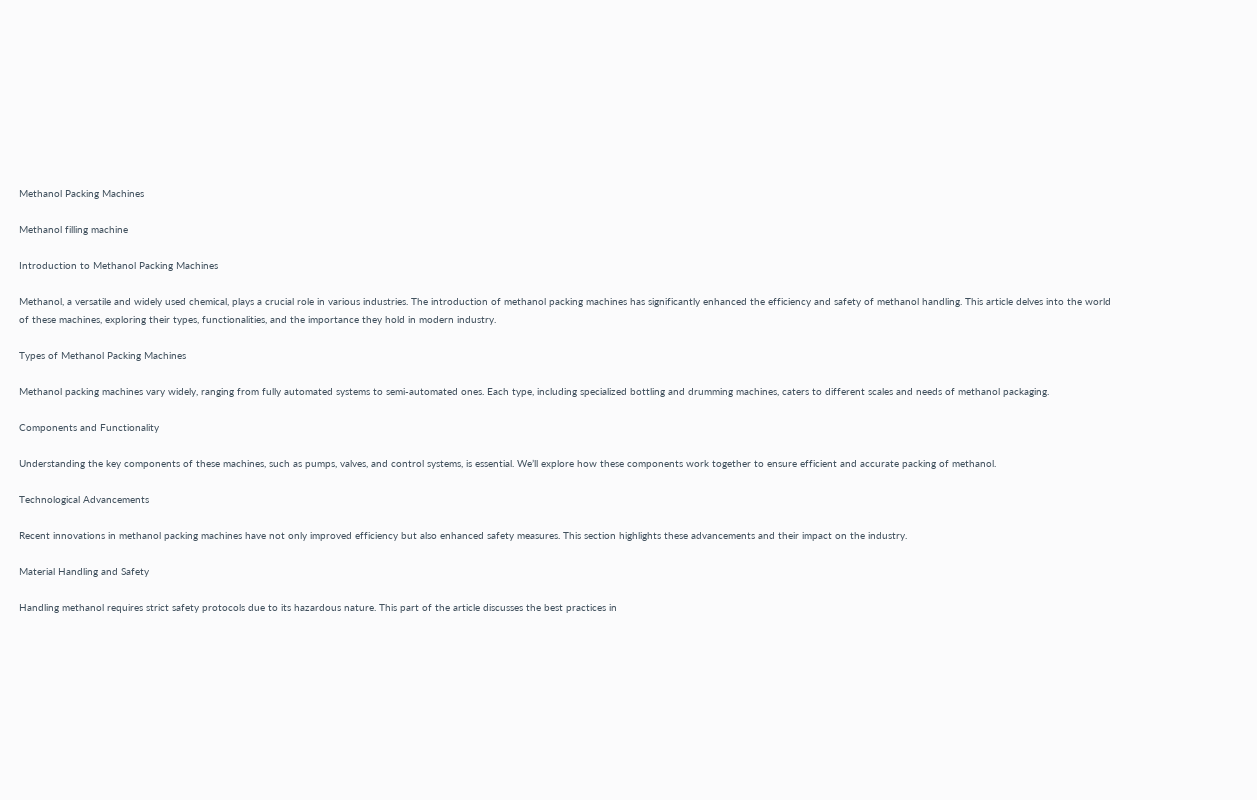Methanol Packing Machines

Methanol filling machine

Introduction to Methanol Packing Machines

Methanol, a versatile and widely used chemical, plays a crucial role in various industries. The introduction of methanol packing machines has significantly enhanced the efficiency and safety of methanol handling. This article delves into the world of these machines, exploring their types, functionalities, and the importance they hold in modern industry.

Types of Methanol Packing Machines

Methanol packing machines vary widely, ranging from fully automated systems to semi-automated ones. Each type, including specialized bottling and drumming machines, caters to different scales and needs of methanol packaging.

Components and Functionality

Understanding the key components of these machines, such as pumps, valves, and control systems, is essential. We’ll explore how these components work together to ensure efficient and accurate packing of methanol.

Technological Advancements

Recent innovations in methanol packing machines have not only improved efficiency but also enhanced safety measures. This section highlights these advancements and their impact on the industry.

Material Handling and Safety

Handling methanol requires strict safety protocols due to its hazardous nature. This part of the article discusses the best practices in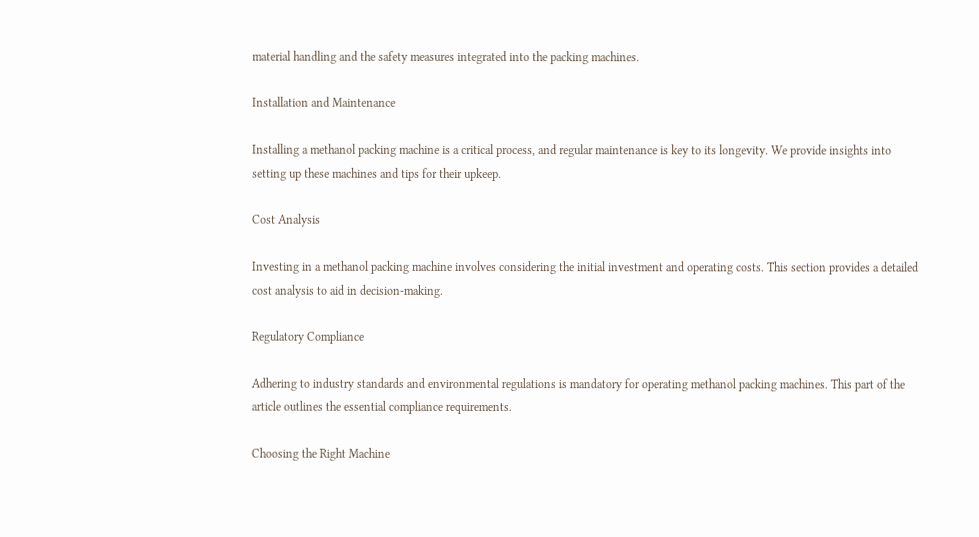material handling and the safety measures integrated into the packing machines.

Installation and Maintenance

Installing a methanol packing machine is a critical process, and regular maintenance is key to its longevity. We provide insights into setting up these machines and tips for their upkeep.

Cost Analysis

Investing in a methanol packing machine involves considering the initial investment and operating costs. This section provides a detailed cost analysis to aid in decision-making.

Regulatory Compliance

Adhering to industry standards and environmental regulations is mandatory for operating methanol packing machines. This part of the article outlines the essential compliance requirements.

Choosing the Right Machine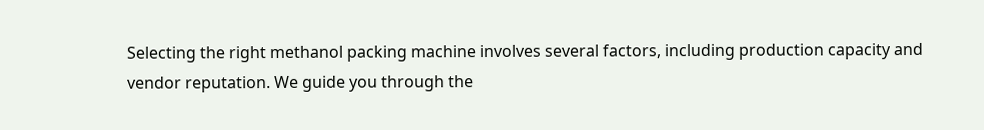Selecting the right methanol packing machine involves several factors, including production capacity and vendor reputation. We guide you through the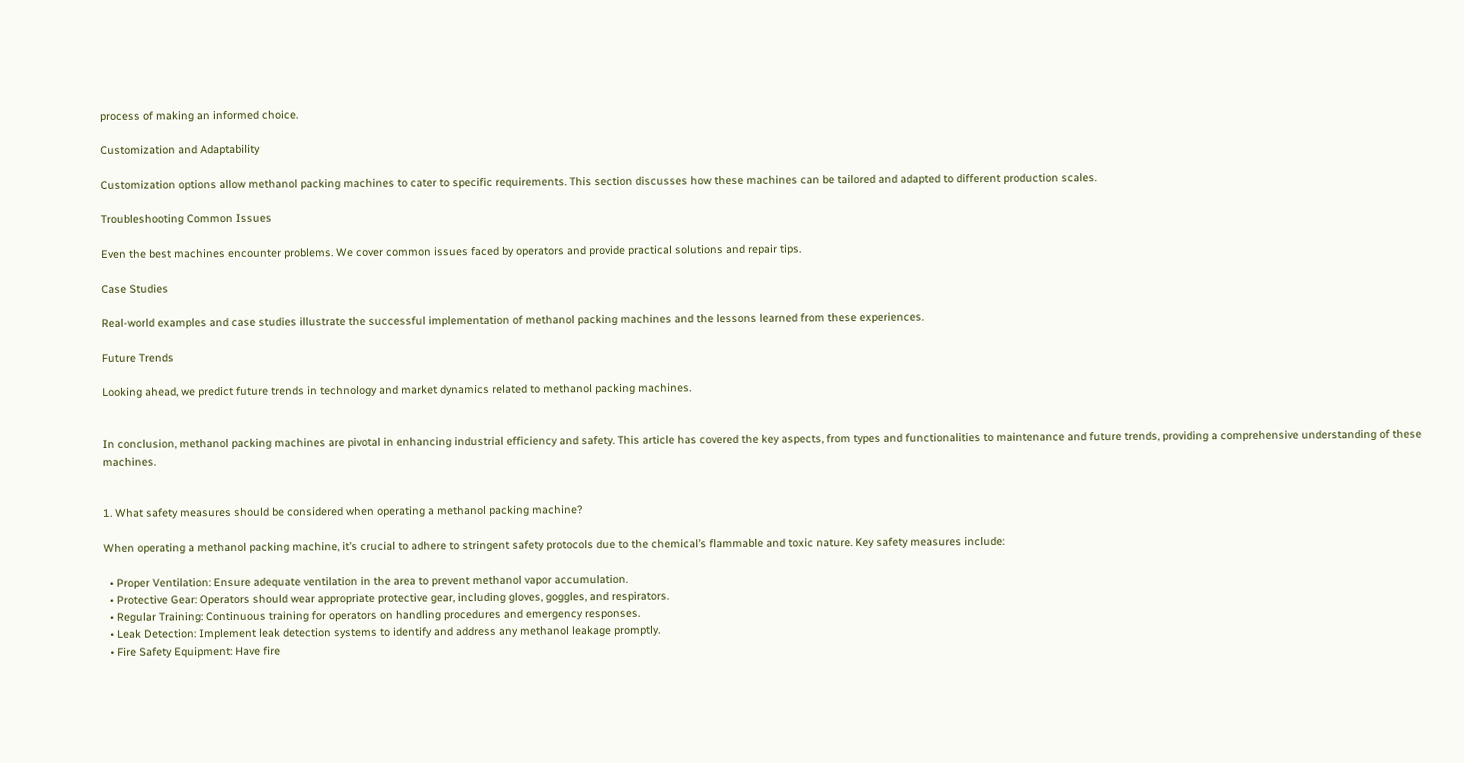process of making an informed choice.

Customization and Adaptability

Customization options allow methanol packing machines to cater to specific requirements. This section discusses how these machines can be tailored and adapted to different production scales.

Troubleshooting Common Issues

Even the best machines encounter problems. We cover common issues faced by operators and provide practical solutions and repair tips.

Case Studies

Real-world examples and case studies illustrate the successful implementation of methanol packing machines and the lessons learned from these experiences.

Future Trends

Looking ahead, we predict future trends in technology and market dynamics related to methanol packing machines.


In conclusion, methanol packing machines are pivotal in enhancing industrial efficiency and safety. This article has covered the key aspects, from types and functionalities to maintenance and future trends, providing a comprehensive understanding of these machines.


1. What safety measures should be considered when operating a methanol packing machine?

When operating a methanol packing machine, it’s crucial to adhere to stringent safety protocols due to the chemical’s flammable and toxic nature. Key safety measures include:

  • Proper Ventilation: Ensure adequate ventilation in the area to prevent methanol vapor accumulation.
  • Protective Gear: Operators should wear appropriate protective gear, including gloves, goggles, and respirators.
  • Regular Training: Continuous training for operators on handling procedures and emergency responses.
  • Leak Detection: Implement leak detection systems to identify and address any methanol leakage promptly.
  • Fire Safety Equipment: Have fire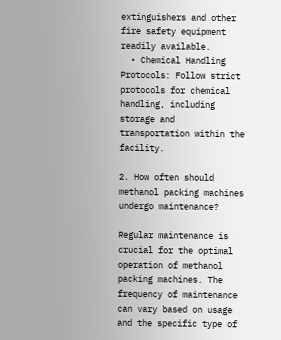extinguishers and other fire safety equipment readily available.
  • Chemical Handling Protocols: Follow strict protocols for chemical handling, including storage and transportation within the facility.

2. How often should methanol packing machines undergo maintenance?

Regular maintenance is crucial for the optimal operation of methanol packing machines. The frequency of maintenance can vary based on usage and the specific type of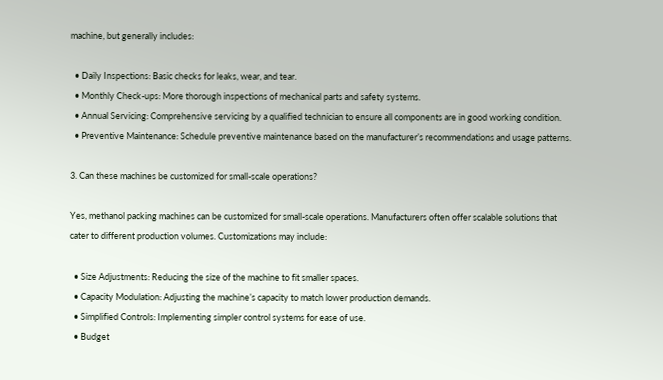machine, but generally includes:

  • Daily Inspections: Basic checks for leaks, wear, and tear.
  • Monthly Check-ups: More thorough inspections of mechanical parts and safety systems.
  • Annual Servicing: Comprehensive servicing by a qualified technician to ensure all components are in good working condition.
  • Preventive Maintenance: Schedule preventive maintenance based on the manufacturer’s recommendations and usage patterns.

3. Can these machines be customized for small-scale operations?

Yes, methanol packing machines can be customized for small-scale operations. Manufacturers often offer scalable solutions that cater to different production volumes. Customizations may include:

  • Size Adjustments: Reducing the size of the machine to fit smaller spaces.
  • Capacity Modulation: Adjusting the machine’s capacity to match lower production demands.
  • Simplified Controls: Implementing simpler control systems for ease of use.
  • Budget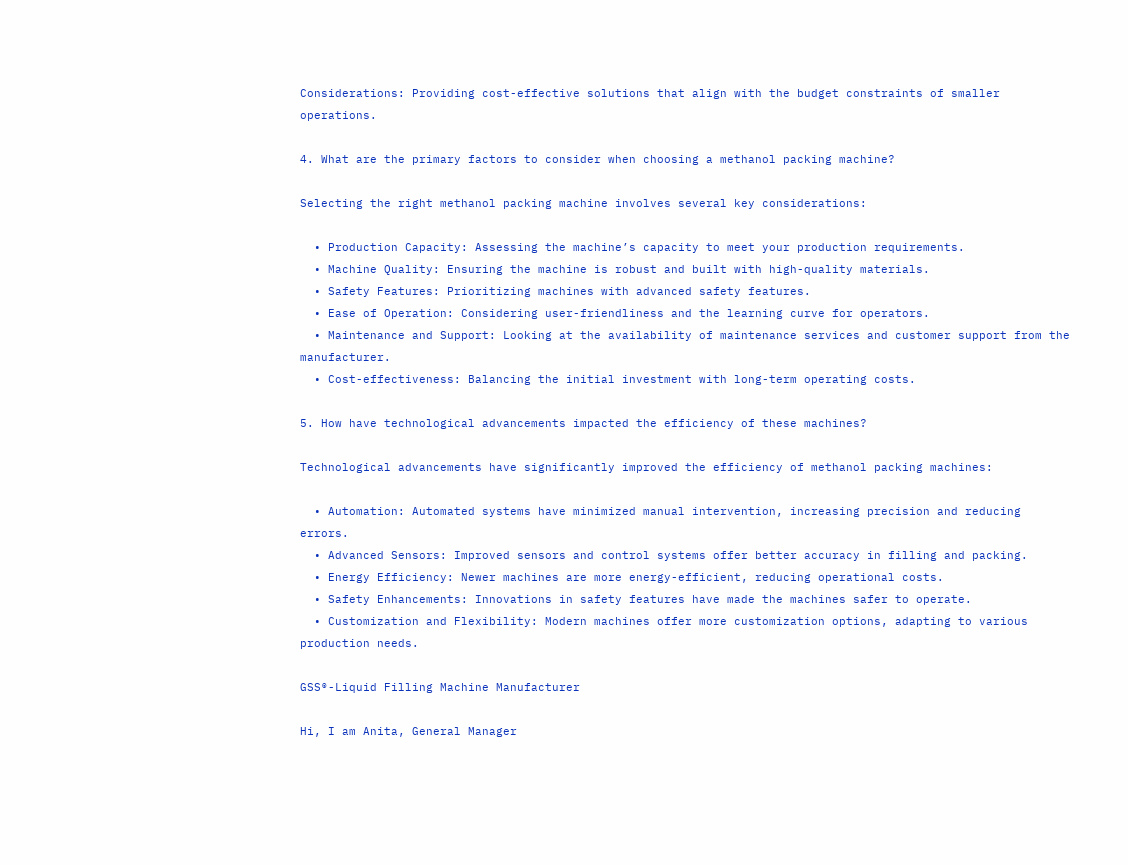Considerations: Providing cost-effective solutions that align with the budget constraints of smaller operations.

4. What are the primary factors to consider when choosing a methanol packing machine?

Selecting the right methanol packing machine involves several key considerations:

  • Production Capacity: Assessing the machine’s capacity to meet your production requirements.
  • Machine Quality: Ensuring the machine is robust and built with high-quality materials.
  • Safety Features: Prioritizing machines with advanced safety features.
  • Ease of Operation: Considering user-friendliness and the learning curve for operators.
  • Maintenance and Support: Looking at the availability of maintenance services and customer support from the manufacturer.
  • Cost-effectiveness: Balancing the initial investment with long-term operating costs.

5. How have technological advancements impacted the efficiency of these machines?

Technological advancements have significantly improved the efficiency of methanol packing machines:

  • Automation: Automated systems have minimized manual intervention, increasing precision and reducing errors.
  • Advanced Sensors: Improved sensors and control systems offer better accuracy in filling and packing.
  • Energy Efficiency: Newer machines are more energy-efficient, reducing operational costs.
  • Safety Enhancements: Innovations in safety features have made the machines safer to operate.
  • Customization and Flexibility: Modern machines offer more customization options, adapting to various production needs.

GSS®-Liquid Filling Machine Manufacturer

Hi, I am Anita, General Manager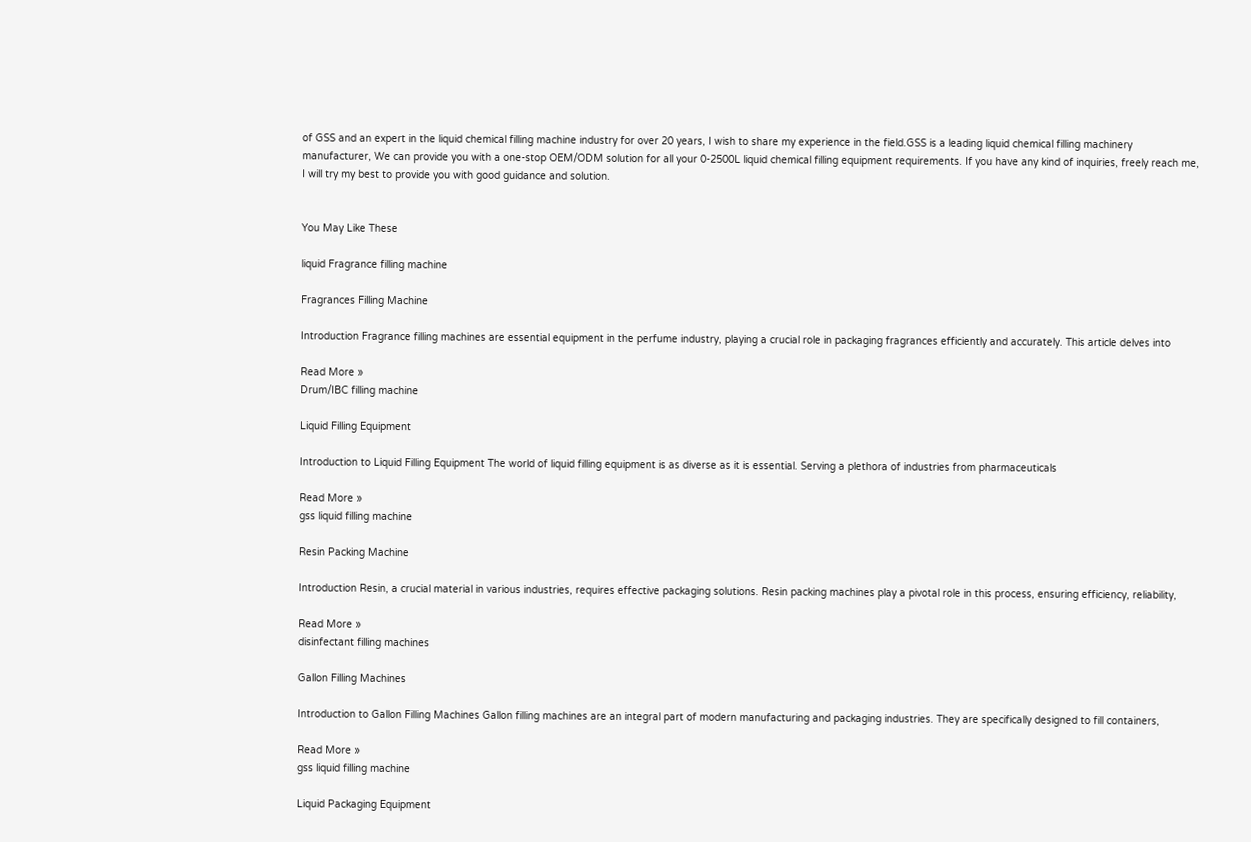of GSS and an expert in the liquid chemical filling machine industry for over 20 years, I wish to share my experience in the field.GSS is a leading liquid chemical filling machinery manufacturer, We can provide you with a one-stop OEM/ODM solution for all your 0-2500L liquid chemical filling equipment requirements. If you have any kind of inquiries, freely reach me, I will try my best to provide you with good guidance and solution.


You May Like These

liquid Fragrance filling machine

Fragrances Filling Machine

Introduction Fragrance filling machines are essential equipment in the perfume industry, playing a crucial role in packaging fragrances efficiently and accurately. This article delves into

Read More »
Drum/IBC filling machine

Liquid Filling Equipment

Introduction to Liquid Filling Equipment The world of liquid filling equipment is as diverse as it is essential. Serving a plethora of industries from pharmaceuticals

Read More »
gss liquid filling machine

Resin Packing Machine

Introduction Resin, a crucial material in various industries, requires effective packaging solutions. Resin packing machines play a pivotal role in this process, ensuring efficiency, reliability,

Read More »
disinfectant filling machines

Gallon Filling Machines

Introduction to Gallon Filling Machines Gallon filling machines are an integral part of modern manufacturing and packaging industries. They are specifically designed to fill containers,

Read More »
gss liquid filling machine

Liquid Packaging Equipment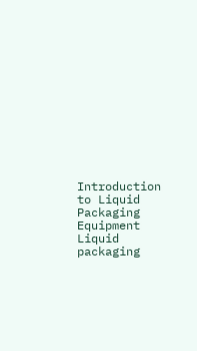Introduction to Liquid Packaging Equipment Liquid packaging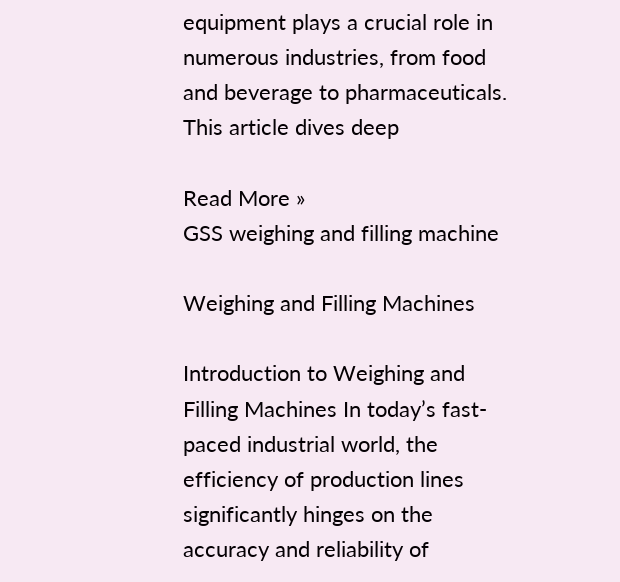equipment plays a crucial role in numerous industries, from food and beverage to pharmaceuticals. This article dives deep

Read More »
GSS weighing and filling machine

Weighing and Filling Machines

Introduction to Weighing and Filling Machines In today’s fast-paced industrial world, the efficiency of production lines significantly hinges on the accuracy and reliability of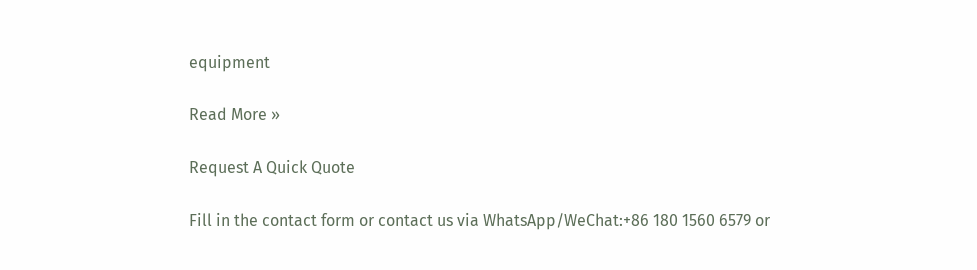equipment

Read More »

Request A Quick Quote

Fill in the contact form or contact us via WhatsApp/WeChat:+86 180 1560 6579 or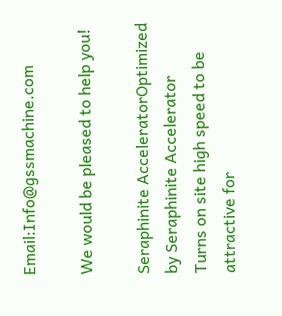Email:Info@gssmachine.com

We would be pleased to help you!

Seraphinite AcceleratorOptimized by Seraphinite Accelerator
Turns on site high speed to be attractive for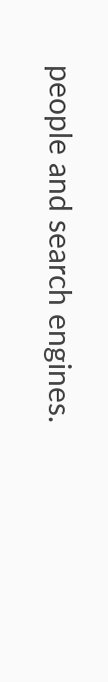people and search engines.